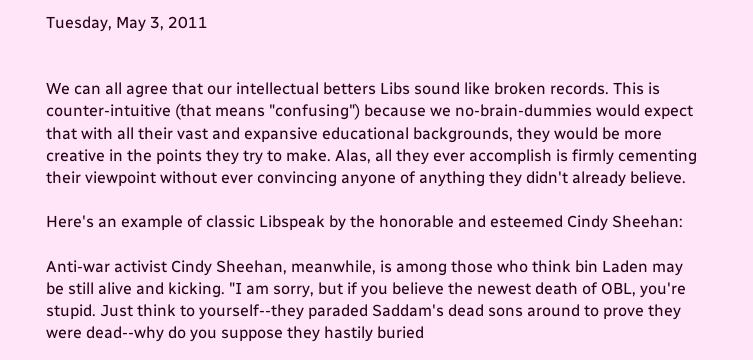Tuesday, May 3, 2011


We can all agree that our intellectual betters Libs sound like broken records. This is counter-intuitive (that means "confusing") because we no-brain-dummies would expect that with all their vast and expansive educational backgrounds, they would be more creative in the points they try to make. Alas, all they ever accomplish is firmly cementing their viewpoint without ever convincing anyone of anything they didn't already believe.

Here's an example of classic Libspeak by the honorable and esteemed Cindy Sheehan:

Anti-war activist Cindy Sheehan, meanwhile, is among those who think bin Laden may be still alive and kicking. "I am sorry, but if you believe the newest death of OBL, you're stupid. Just think to yourself--they paraded Saddam's dead sons around to prove they were dead--why do you suppose they hastily buried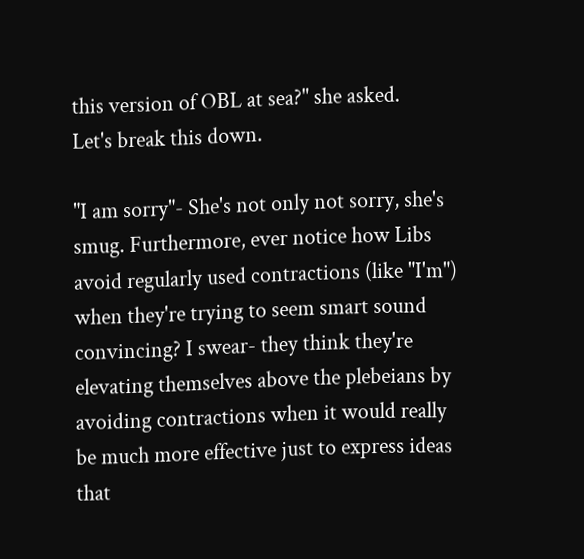this version of OBL at sea?" she asked.
Let's break this down.

"I am sorry"- She's not only not sorry, she's smug. Furthermore, ever notice how Libs avoid regularly used contractions (like "I'm") when they're trying to seem smart sound convincing? I swear- they think they're elevating themselves above the plebeians by avoiding contractions when it would really be much more effective just to express ideas that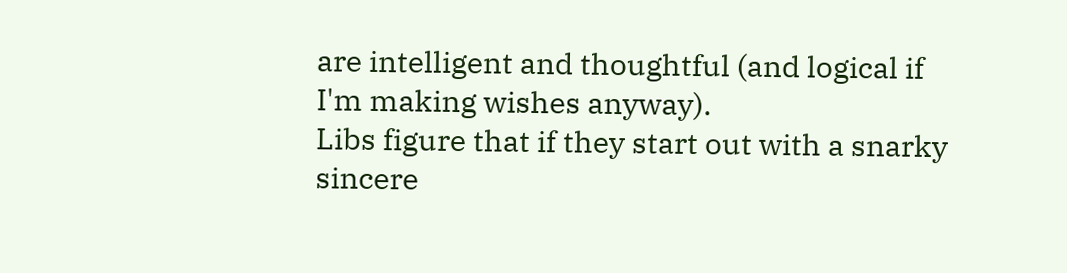are intelligent and thoughtful (and logical if I'm making wishes anyway).
Libs figure that if they start out with a snarky sincere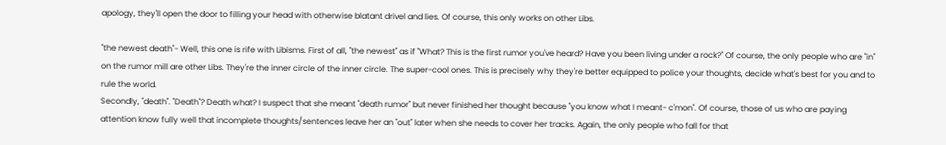apology, they'll open the door to filling your head with otherwise blatant drivel and lies. Of course, this only works on other Libs.

"the newest death"- Well, this one is rife with Libisms. First of all, "the newest" as if "What? This is the first rumor you've heard? Have you been living under a rock?" Of course, the only people who are "in" on the rumor mill are other Libs. They're the inner circle of the inner circle. The super-cool ones. This is precisely why they're better equipped to police your thoughts, decide what's best for you and to rule the world.
Secondly, "death". "Death"? Death what? I suspect that she meant "death rumor" but never finished her thought because "you know what I meant- c'mon". Of course, those of us who are paying attention know fully well that incomplete thoughts/sentences leave her an "out" later when she needs to cover her tracks. Again, the only people who fall for that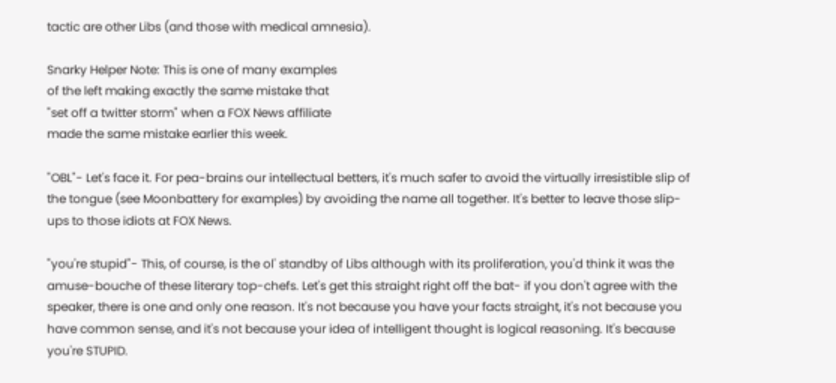tactic are other Libs (and those with medical amnesia).

Snarky Helper Note: This is one of many examples
of the left making exactly the same mistake that
"set off a twitter storm" when a FOX News affiliate
made the same mistake earlier this week.

"OBL"- Let's face it. For pea-brains our intellectual betters, it's much safer to avoid the virtually irresistible slip of the tongue (see Moonbattery for examples) by avoiding the name all together. It's better to leave those slip-ups to those idiots at FOX News.

"you're stupid"- This, of course, is the ol' standby of Libs although with its proliferation, you'd think it was the amuse-bouche of these literary top-chefs. Let's get this straight right off the bat- if you don't agree with the speaker, there is one and only one reason. It's not because you have your facts straight, it's not because you have common sense, and it's not because your idea of intelligent thought is logical reasoning. It's because you're STUPID.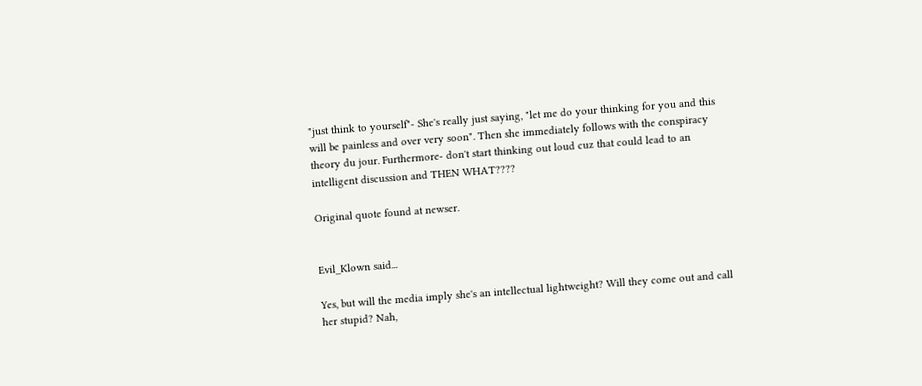"just think to yourself"- She's really just saying, "let me do your thinking for you and this will be painless and over very soon". Then she immediately follows with the conspiracy theory du jour. Furthermore- don't start thinking out loud cuz that could lead to an intelligent discussion and THEN WHAT????

Original quote found at newser.


Evil_Klown said...

Yes, but will the media imply she's an intellectual lightweight? Will they come out and call her stupid? Nah,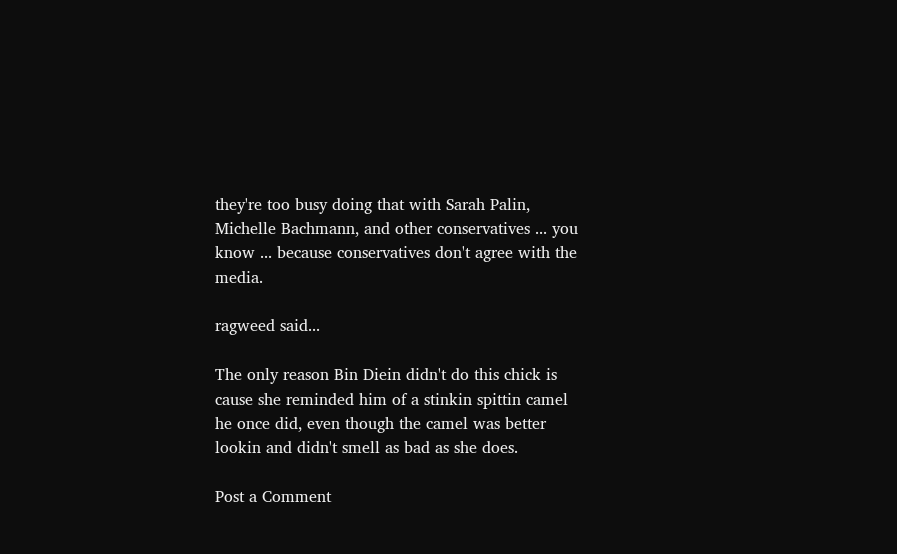they're too busy doing that with Sarah Palin, Michelle Bachmann, and other conservatives ... you know ... because conservatives don't agree with the media.

ragweed said...

The only reason Bin Diein didn't do this chick is cause she reminded him of a stinkin spittin camel he once did, even though the camel was better lookin and didn't smell as bad as she does.

Post a Comment